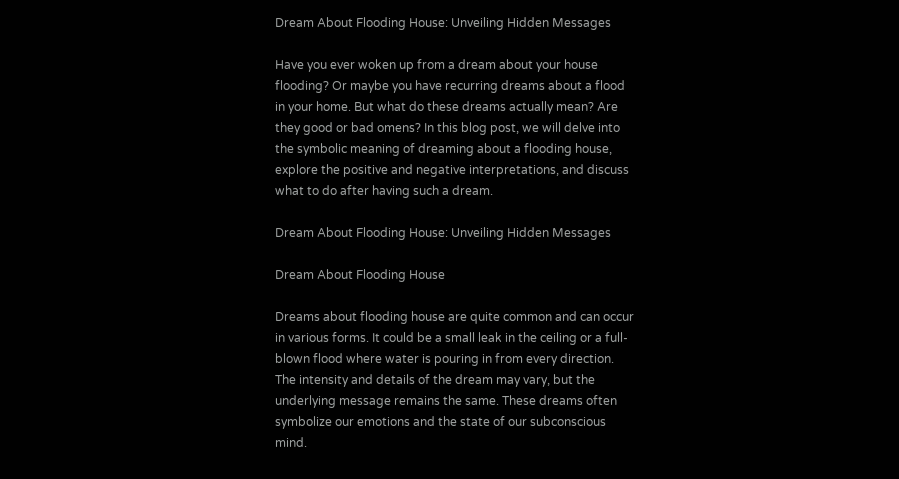Dream About Flooding House: Unveiling Hidden Messages

Have you ever woken up from a dream about your house flooding? Or maybe you have recurring dreams about a flood in your home. But what do these dreams actually mean? Are they good or bad omens? In this blog post, we will delve into the symbolic meaning of dreaming about a flooding house, explore the positive and negative interpretations, and discuss what to do after having such a dream.

Dream About Flooding House: Unveiling Hidden Messages

Dream About Flooding House

Dreams about flooding house are quite common and can occur in various forms. It could be a small leak in the ceiling or a full-blown flood where water is pouring in from every direction. The intensity and details of the dream may vary, but the underlying message remains the same. These dreams often symbolize our emotions and the state of our subconscious mind.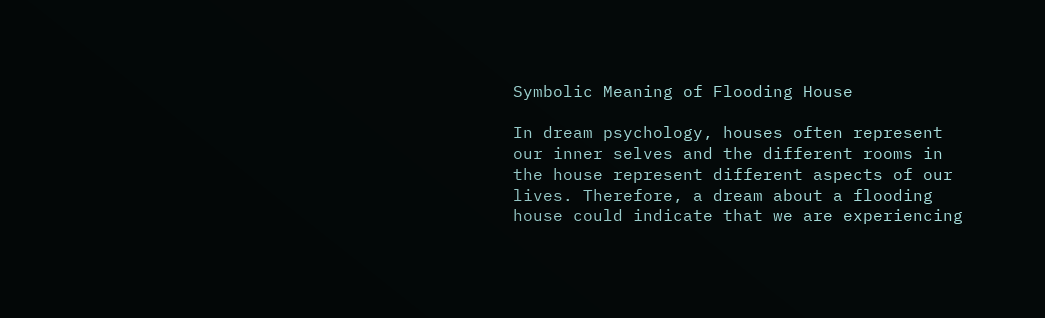Symbolic Meaning of Flooding House

In dream psychology, houses often represent our inner selves and the different rooms in the house represent different aspects of our lives. Therefore, a dream about a flooding house could indicate that we are experiencing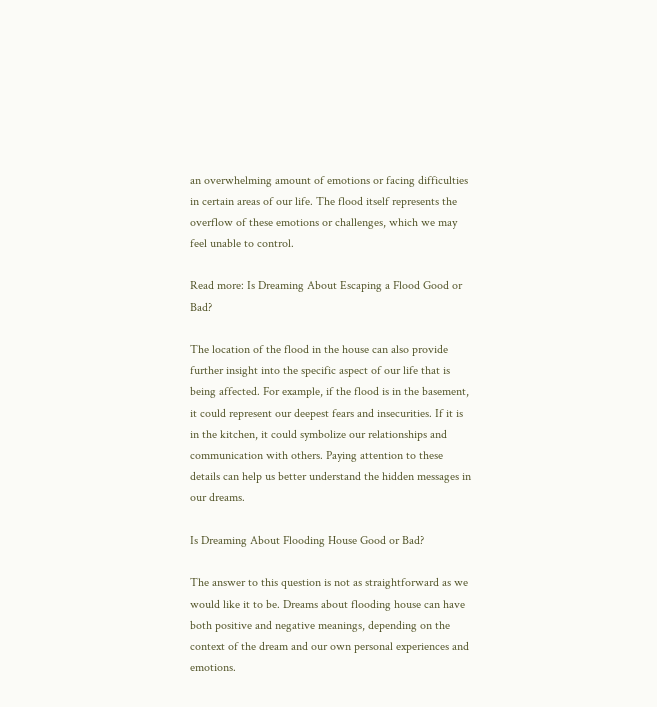an overwhelming amount of emotions or facing difficulties in certain areas of our life. The flood itself represents the overflow of these emotions or challenges, which we may feel unable to control.

Read more: Is Dreaming About Escaping a Flood Good or Bad?

The location of the flood in the house can also provide further insight into the specific aspect of our life that is being affected. For example, if the flood is in the basement, it could represent our deepest fears and insecurities. If it is in the kitchen, it could symbolize our relationships and communication with others. Paying attention to these details can help us better understand the hidden messages in our dreams.

Is Dreaming About Flooding House Good or Bad?

The answer to this question is not as straightforward as we would like it to be. Dreams about flooding house can have both positive and negative meanings, depending on the context of the dream and our own personal experiences and emotions.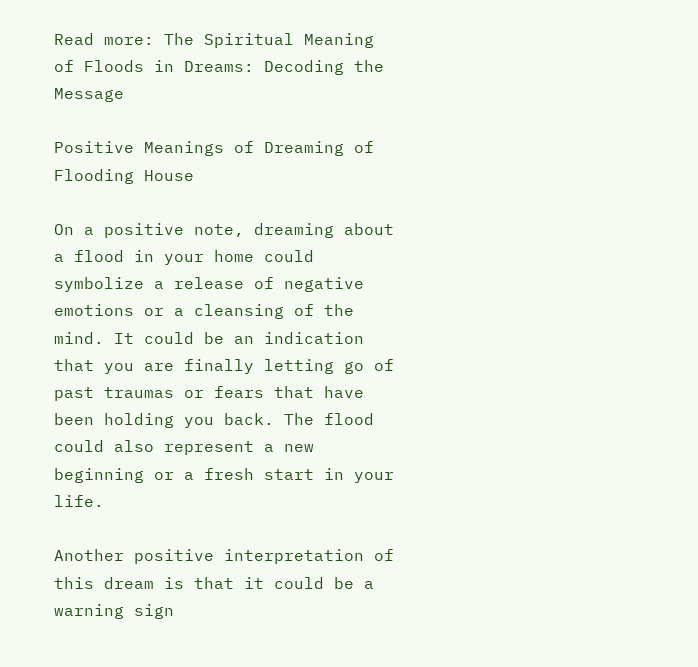Read more: The Spiritual Meaning of Floods in Dreams: Decoding the Message

Positive Meanings of Dreaming of Flooding House

On a positive note, dreaming about a flood in your home could symbolize a release of negative emotions or a cleansing of the mind. It could be an indication that you are finally letting go of past traumas or fears that have been holding you back. The flood could also represent a new beginning or a fresh start in your life.

Another positive interpretation of this dream is that it could be a warning sign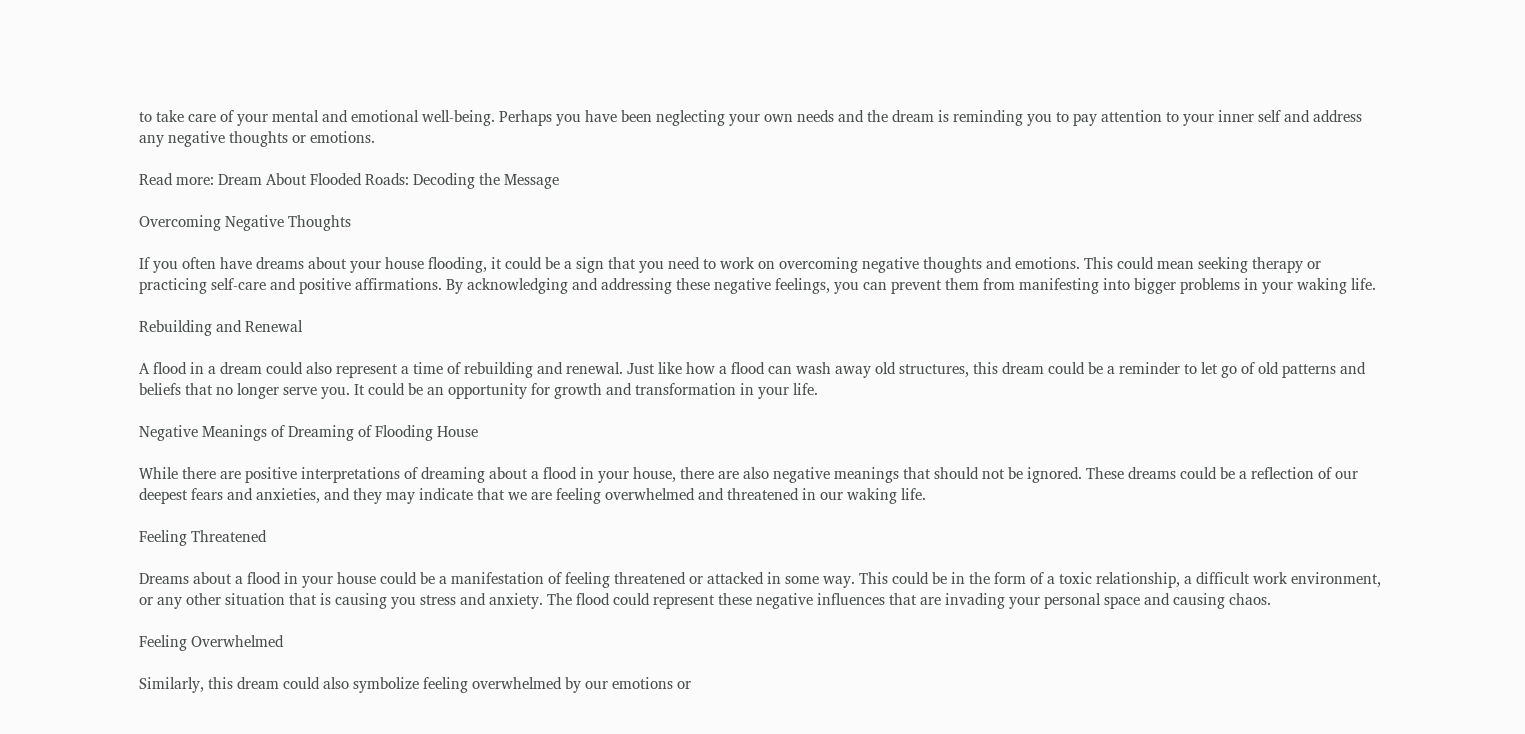to take care of your mental and emotional well-being. Perhaps you have been neglecting your own needs and the dream is reminding you to pay attention to your inner self and address any negative thoughts or emotions.

Read more: Dream About Flooded Roads: Decoding the Message

Overcoming Negative Thoughts

If you often have dreams about your house flooding, it could be a sign that you need to work on overcoming negative thoughts and emotions. This could mean seeking therapy or practicing self-care and positive affirmations. By acknowledging and addressing these negative feelings, you can prevent them from manifesting into bigger problems in your waking life.

Rebuilding and Renewal

A flood in a dream could also represent a time of rebuilding and renewal. Just like how a flood can wash away old structures, this dream could be a reminder to let go of old patterns and beliefs that no longer serve you. It could be an opportunity for growth and transformation in your life.

Negative Meanings of Dreaming of Flooding House

While there are positive interpretations of dreaming about a flood in your house, there are also negative meanings that should not be ignored. These dreams could be a reflection of our deepest fears and anxieties, and they may indicate that we are feeling overwhelmed and threatened in our waking life.

Feeling Threatened

Dreams about a flood in your house could be a manifestation of feeling threatened or attacked in some way. This could be in the form of a toxic relationship, a difficult work environment, or any other situation that is causing you stress and anxiety. The flood could represent these negative influences that are invading your personal space and causing chaos.

Feeling Overwhelmed

Similarly, this dream could also symbolize feeling overwhelmed by our emotions or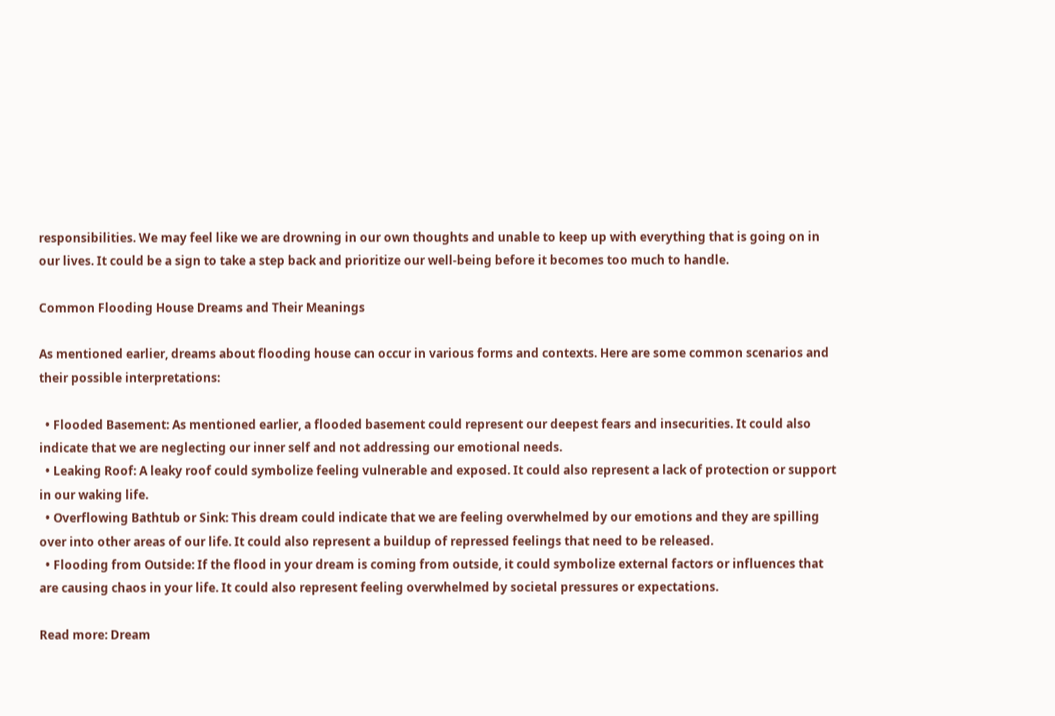responsibilities. We may feel like we are drowning in our own thoughts and unable to keep up with everything that is going on in our lives. It could be a sign to take a step back and prioritize our well-being before it becomes too much to handle.

Common Flooding House Dreams and Their Meanings

As mentioned earlier, dreams about flooding house can occur in various forms and contexts. Here are some common scenarios and their possible interpretations:

  • Flooded Basement: As mentioned earlier, a flooded basement could represent our deepest fears and insecurities. It could also indicate that we are neglecting our inner self and not addressing our emotional needs.
  • Leaking Roof: A leaky roof could symbolize feeling vulnerable and exposed. It could also represent a lack of protection or support in our waking life.
  • Overflowing Bathtub or Sink: This dream could indicate that we are feeling overwhelmed by our emotions and they are spilling over into other areas of our life. It could also represent a buildup of repressed feelings that need to be released.
  • Flooding from Outside: If the flood in your dream is coming from outside, it could symbolize external factors or influences that are causing chaos in your life. It could also represent feeling overwhelmed by societal pressures or expectations.

Read more: Dream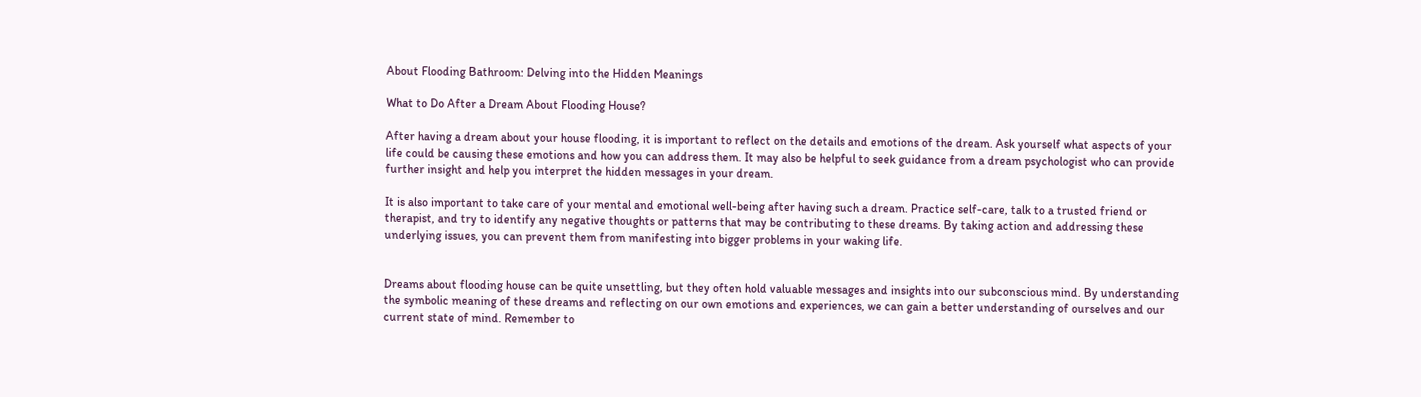About Flooding Bathroom: Delving into the Hidden Meanings

What to Do After a Dream About Flooding House?

After having a dream about your house flooding, it is important to reflect on the details and emotions of the dream. Ask yourself what aspects of your life could be causing these emotions and how you can address them. It may also be helpful to seek guidance from a dream psychologist who can provide further insight and help you interpret the hidden messages in your dream.

It is also important to take care of your mental and emotional well-being after having such a dream. Practice self-care, talk to a trusted friend or therapist, and try to identify any negative thoughts or patterns that may be contributing to these dreams. By taking action and addressing these underlying issues, you can prevent them from manifesting into bigger problems in your waking life.


Dreams about flooding house can be quite unsettling, but they often hold valuable messages and insights into our subconscious mind. By understanding the symbolic meaning of these dreams and reflecting on our own emotions and experiences, we can gain a better understanding of ourselves and our current state of mind. Remember to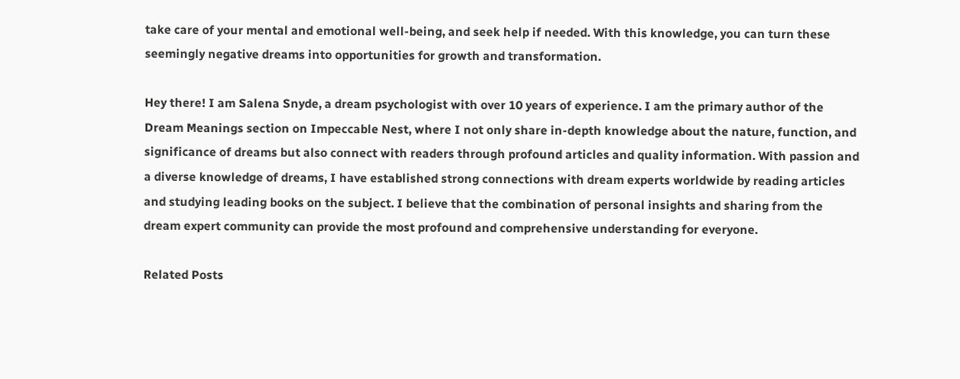take care of your mental and emotional well-being, and seek help if needed. With this knowledge, you can turn these seemingly negative dreams into opportunities for growth and transformation.

Hey there! I am Salena Snyde, a dream psychologist with over 10 years of experience. I am the primary author of the Dream Meanings section on Impeccable Nest, where I not only share in-depth knowledge about the nature, function, and significance of dreams but also connect with readers through profound articles and quality information. With passion and a diverse knowledge of dreams, I have established strong connections with dream experts worldwide by reading articles and studying leading books on the subject. I believe that the combination of personal insights and sharing from the dream expert community can provide the most profound and comprehensive understanding for everyone.

Related Posts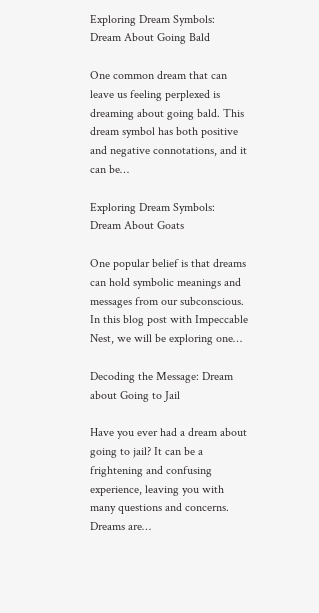Exploring Dream Symbols: Dream About Going Bald

One common dream that can leave us feeling perplexed is dreaming about going bald. This dream symbol has both positive and negative connotations, and it can be…

Exploring Dream Symbols: Dream About Goats

One popular belief is that dreams can hold symbolic meanings and messages from our subconscious. In this blog post with Impeccable Nest, we will be exploring one…

Decoding the Message: Dream about Going to Jail

Have you ever had a dream about going to jail? It can be a frightening and confusing experience, leaving you with many questions and concerns. Dreams are…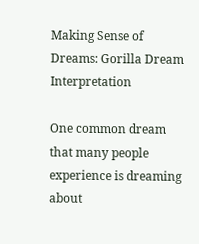Making Sense of Dreams: Gorilla Dream Interpretation

One common dream that many people experience is dreaming about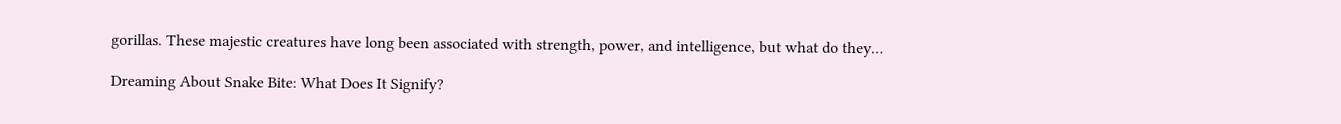gorillas. These majestic creatures have long been associated with strength, power, and intelligence, but what do they…

Dreaming About Snake Bite: What Does It Signify?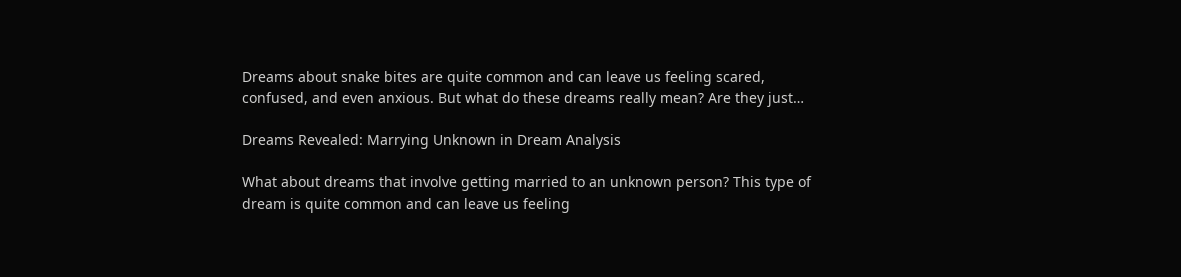Dreams about snake bites are quite common and can leave us feeling scared, confused, and even anxious. But what do these dreams really mean? Are they just…

Dreams Revealed: Marrying Unknown in Dream Analysis

What about dreams that involve getting married to an unknown person? This type of dream is quite common and can leave us feeling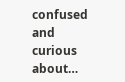confused and curious about…